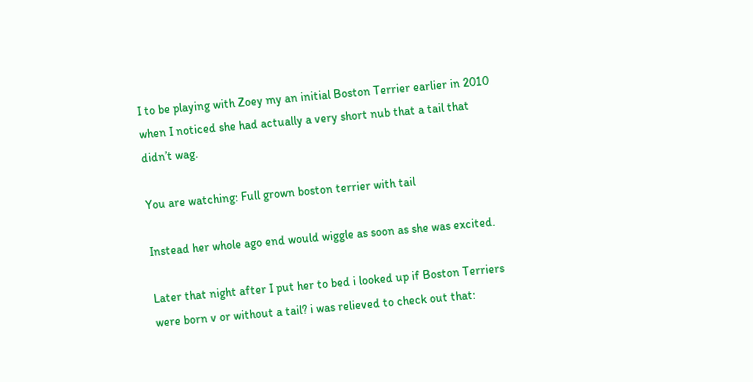I to be playing with Zoey my an initial Boston Terrier earlier in 2010 when I noticed she had actually a very short nub that a tail that didn’t wag.

You are watching: Full grown boston terrier with tail

Instead her whole ago end would wiggle as soon as she was excited.

Later that night after I put her to bed i looked up if Boston Terriers were born v or without a tail? i was relieved to check out that: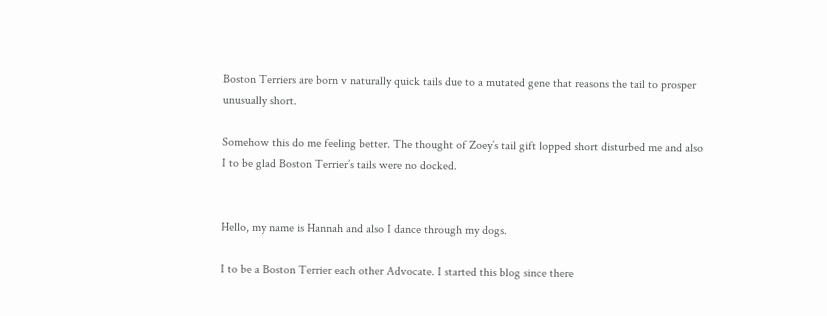Boston Terriers are born v naturally quick tails due to a mutated gene that reasons the tail to prosper unusually short.

Somehow this do me feeling better. The thought of Zoey’s tail gift lopped short disturbed me and also I to be glad Boston Terrier’s tails were no docked.


Hello, my name is Hannah and also I dance through my dogs.

I to be a Boston Terrier each other Advocate. I started this blog since there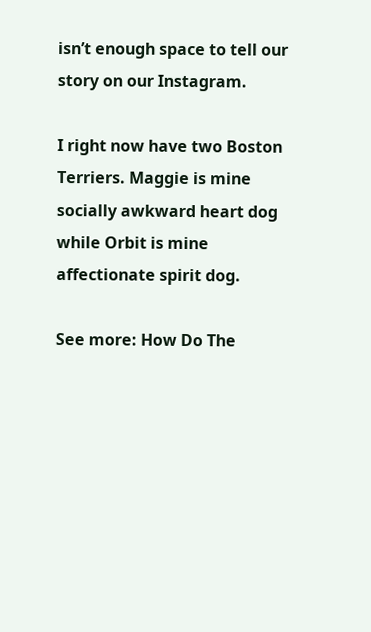isn’t enough space to tell our story on our Instagram.

I right now have two Boston Terriers. Maggie is mine socially awkward heart dog while Orbit is mine affectionate spirit dog.

See more: How Do The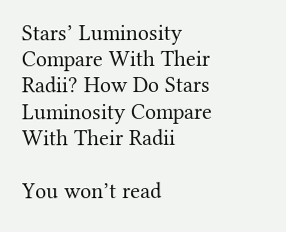Stars’ Luminosity Compare With Their Radii? How Do Stars Luminosity Compare With Their Radii

You won’t read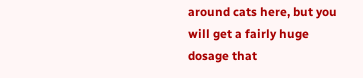around cats here, but you will get a fairly huge dosage that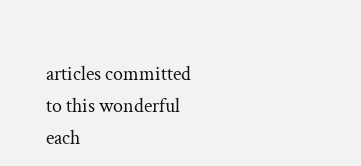articles committed to this wonderful each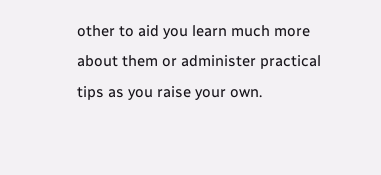other to aid you learn much more about them or administer practical tips as you raise your own.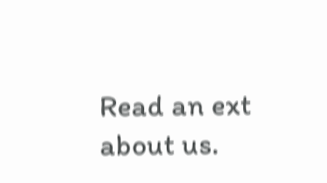Read an ext about us.